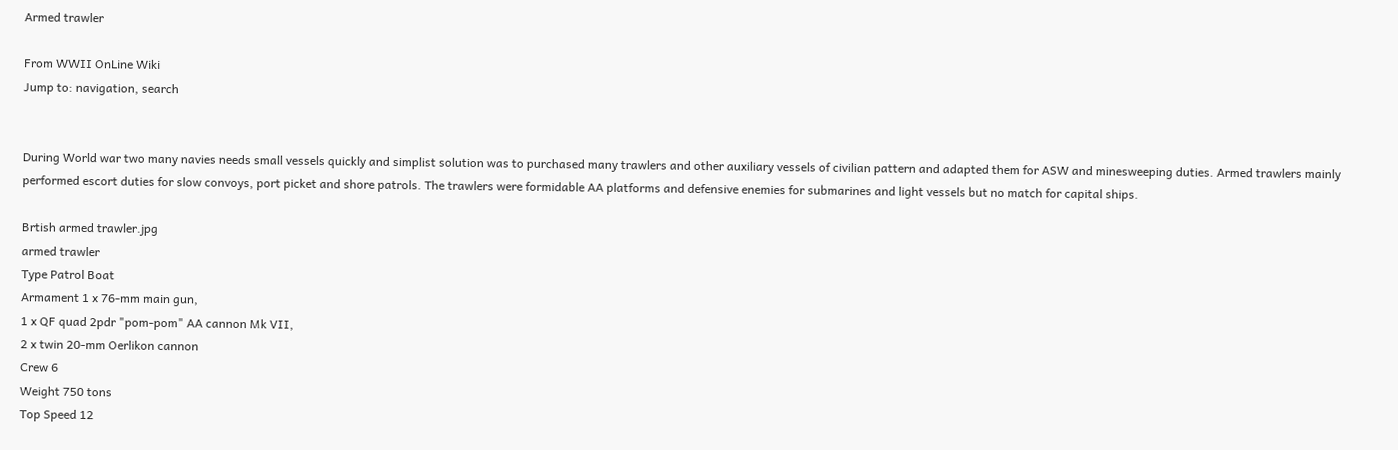Armed trawler

From WWII OnLine Wiki
Jump to: navigation, search


During World war two many navies needs small vessels quickly and simplist solution was to purchased many trawlers and other auxiliary vessels of civilian pattern and adapted them for ASW and minesweeping duties. Armed trawlers mainly performed escort duties for slow convoys, port picket and shore patrols. The trawlers were formidable AA platforms and defensive enemies for submarines and light vessels but no match for capital ships.

Brtish armed trawler.jpg
armed trawler
Type Patrol Boat
Armament 1 x 76-mm main gun,
1 x QF quad 2pdr "pom-pom" AA cannon Mk VII,
2 x twin 20-mm Oerlikon cannon
Crew 6
Weight 750 tons
Top Speed 12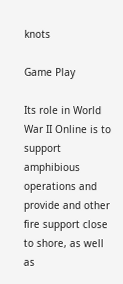knots

Game Play

Its role in World War II Online is to support amphibious operations and provide and other fire support close to shore, as well as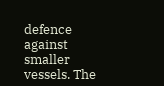defence against smaller vessels. The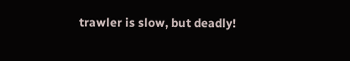trawler is slow, but deadly!